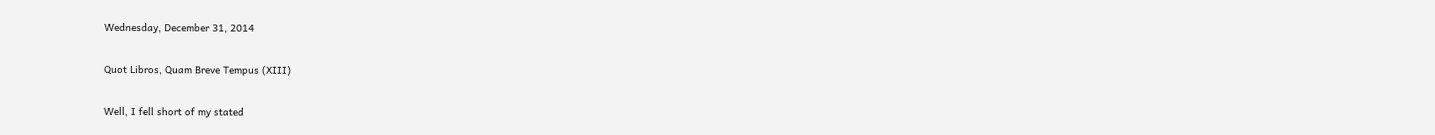Wednesday, December 31, 2014

Quot Libros, Quam Breve Tempus (XIII)

Well, I fell short of my stated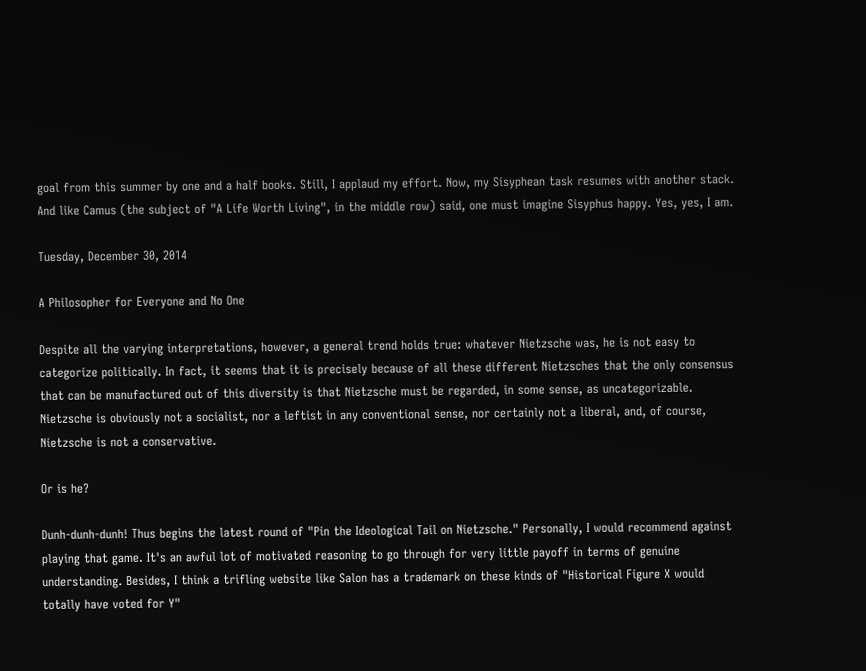goal from this summer by one and a half books. Still, I applaud my effort. Now, my Sisyphean task resumes with another stack. And like Camus (the subject of "A Life Worth Living", in the middle row) said, one must imagine Sisyphus happy. Yes, yes, I am.

Tuesday, December 30, 2014

A Philosopher for Everyone and No One

Despite all the varying interpretations, however, a general trend holds true: whatever Nietzsche was, he is not easy to categorize politically. In fact, it seems that it is precisely because of all these different Nietzsches that the only consensus that can be manufactured out of this diversity is that Nietzsche must be regarded, in some sense, as uncategorizable. Nietzsche is obviously not a socialist, nor a leftist in any conventional sense, nor certainly not a liberal, and, of course, Nietzsche is not a conservative.

Or is he?

Dunh-dunh-dunh! Thus begins the latest round of "Pin the Ideological Tail on Nietzsche." Personally, I would recommend against playing that game. It's an awful lot of motivated reasoning to go through for very little payoff in terms of genuine understanding. Besides, I think a trifling website like Salon has a trademark on these kinds of "Historical Figure X would totally have voted for Y"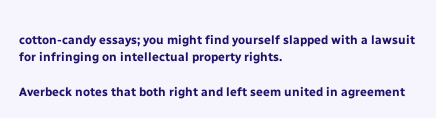cotton-candy essays; you might find yourself slapped with a lawsuit for infringing on intellectual property rights.

Averbeck notes that both right and left seem united in agreement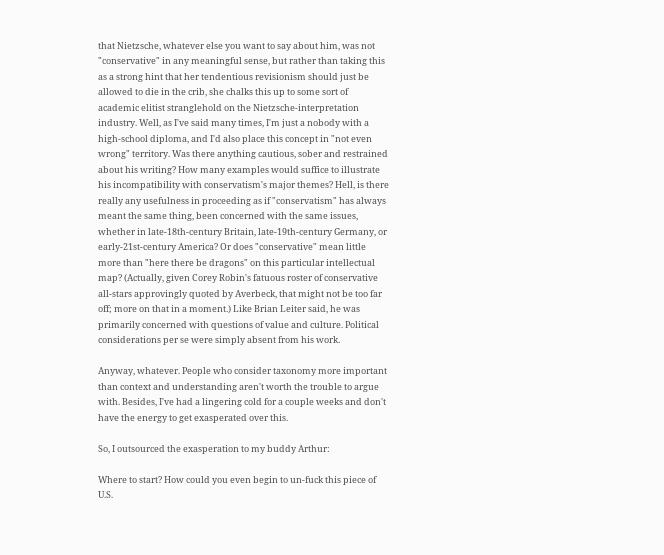that Nietzsche, whatever else you want to say about him, was not "conservative" in any meaningful sense, but rather than taking this as a strong hint that her tendentious revisionism should just be allowed to die in the crib, she chalks this up to some sort of academic elitist stranglehold on the Nietzsche-interpretation industry. Well, as I've said many times, I'm just a nobody with a high-school diploma, and I'd also place this concept in "not even wrong" territory. Was there anything cautious, sober and restrained about his writing? How many examples would suffice to illustrate his incompatibility with conservatism's major themes? Hell, is there really any usefulness in proceeding as if "conservatism" has always meant the same thing, been concerned with the same issues, whether in late-18th-century Britain, late-19th-century Germany, or early-21st-century America? Or does "conservative" mean little more than "here there be dragons" on this particular intellectual map? (Actually, given Corey Robin's fatuous roster of conservative all-stars approvingly quoted by Averbeck, that might not be too far off; more on that in a moment.) Like Brian Leiter said, he was primarily concerned with questions of value and culture. Political considerations per se were simply absent from his work.

Anyway, whatever. People who consider taxonomy more important than context and understanding aren't worth the trouble to argue with. Besides, I've had a lingering cold for a couple weeks and don't have the energy to get exasperated over this.

So, I outsourced the exasperation to my buddy Arthur:

Where to start? How could you even begin to un-fuck this piece of U.S.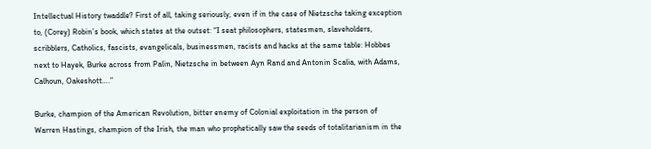Intellectual History twaddle? First of all, taking seriously, even if in the case of Nietzsche taking exception to, (Corey) Robin’s book, which states at the outset: “I seat philosophers, statesmen, slaveholders, scribblers, Catholics, fascists, evangelicals, businessmen, racists and hacks at the same table: Hobbes next to Hayek, Burke across from Palin, Nietzsche in between Ayn Rand and Antonin Scalia, with Adams, Calhoun, Oakeshott….”

Burke, champion of the American Revolution, bitter enemy of Colonial exploitation in the person of Warren Hastings, champion of the Irish, the man who prophetically saw the seeds of totalitarianism in the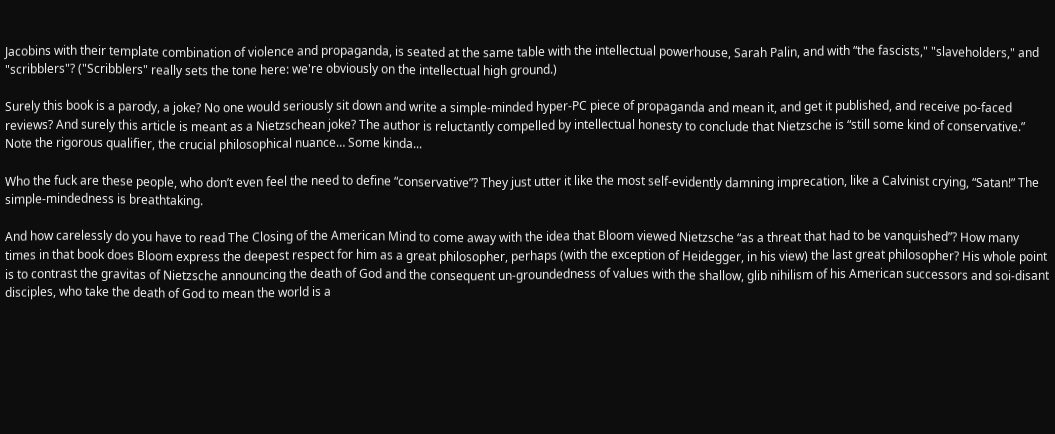Jacobins with their template combination of violence and propaganda, is seated at the same table with the intellectual powerhouse, Sarah Palin, and with “the fascists," "slaveholders," and "scribblers"? ("Scribblers" really sets the tone here: we're obviously on the intellectual high ground.)

Surely this book is a parody, a joke? No one would seriously sit down and write a simple-minded hyper-PC piece of propaganda and mean it, and get it published, and receive po-faced reviews? And surely this article is meant as a Nietzschean joke? The author is reluctantly compelled by intellectual honesty to conclude that Nietzsche is “still some kind of conservative.” Note the rigorous qualifier, the crucial philosophical nuance… Some kinda...

Who the fuck are these people, who don’t even feel the need to define “conservative”? They just utter it like the most self-evidently damning imprecation, like a Calvinist crying, “Satan!” The simple-mindedness is breathtaking.

And how carelessly do you have to read The Closing of the American Mind to come away with the idea that Bloom viewed Nietzsche “as a threat that had to be vanquished”? How many times in that book does Bloom express the deepest respect for him as a great philosopher, perhaps (with the exception of Heidegger, in his view) the last great philosopher? His whole point is to contrast the gravitas of Nietzsche announcing the death of God and the consequent un-groundedness of values with the shallow, glib nihilism of his American successors and soi-disant disciples, who take the death of God to mean the world is a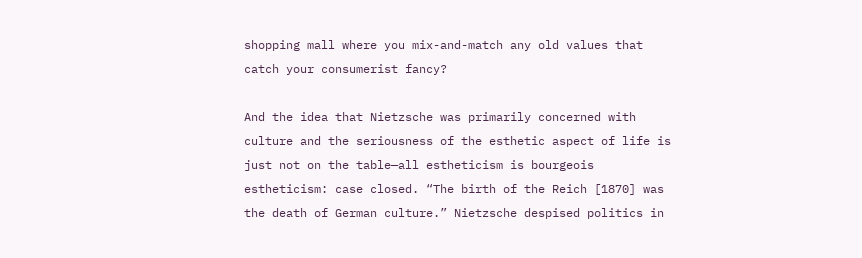shopping mall where you mix-and-match any old values that catch your consumerist fancy?

And the idea that Nietzsche was primarily concerned with culture and the seriousness of the esthetic aspect of life is just not on the table—all estheticism is bourgeois estheticism: case closed. “The birth of the Reich [1870] was the death of German culture.” Nietzsche despised politics in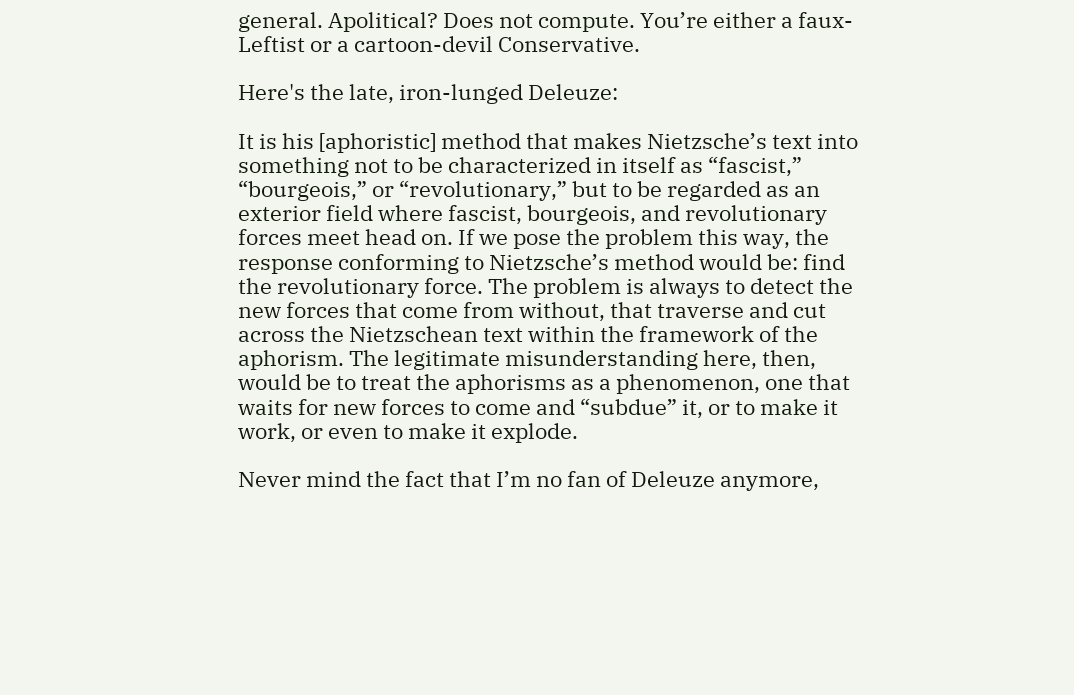general. Apolitical? Does not compute. You’re either a faux-Leftist or a cartoon-devil Conservative.

Here's the late, iron-lunged Deleuze:

It is his [aphoristic] method that makes Nietzsche’s text into something not to be characterized in itself as “fascist,” “bourgeois,” or “revolutionary,” but to be regarded as an exterior field where fascist, bourgeois, and revolutionary forces meet head on. If we pose the problem this way, the response conforming to Nietzsche’s method would be: find the revolutionary force. The problem is always to detect the new forces that come from without, that traverse and cut across the Nietzschean text within the framework of the aphorism. The legitimate misunderstanding here, then, would be to treat the aphorisms as a phenomenon, one that waits for new forces to come and “subdue” it, or to make it work, or even to make it explode.

Never mind the fact that I’m no fan of Deleuze anymore,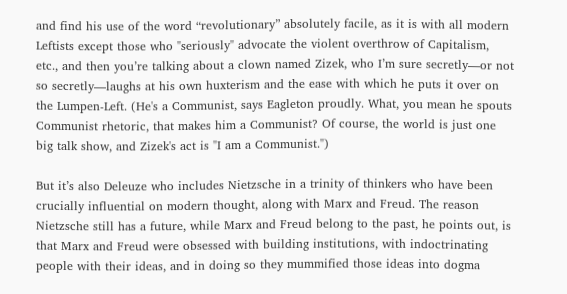and find his use of the word “revolutionary” absolutely facile, as it is with all modern Leftists except those who "seriously" advocate the violent overthrow of Capitalism, etc., and then you’re talking about a clown named Zizek, who I’m sure secretly—or not so secretly—laughs at his own huxterism and the ease with which he puts it over on the Lumpen-Left. (He's a Communist, says Eagleton proudly. What, you mean he spouts Communist rhetoric, that makes him a Communist? Of course, the world is just one big talk show, and Zizek's act is "I am a Communist.")

But it’s also Deleuze who includes Nietzsche in a trinity of thinkers who have been crucially influential on modern thought, along with Marx and Freud. The reason Nietzsche still has a future, while Marx and Freud belong to the past, he points out, is that Marx and Freud were obsessed with building institutions, with indoctrinating people with their ideas, and in doing so they mummified those ideas into dogma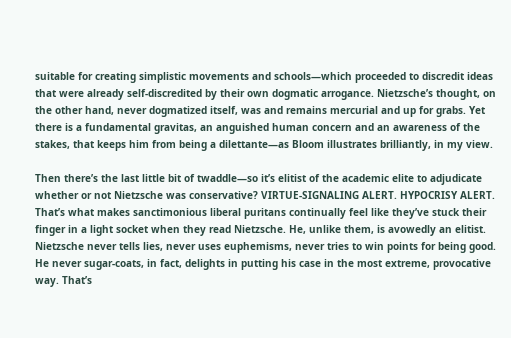suitable for creating simplistic movements and schools—which proceeded to discredit ideas that were already self-discredited by their own dogmatic arrogance. Nietzsche’s thought, on the other hand, never dogmatized itself, was and remains mercurial and up for grabs. Yet there is a fundamental gravitas, an anguished human concern and an awareness of the stakes, that keeps him from being a dilettante—as Bloom illustrates brilliantly, in my view.

Then there’s the last little bit of twaddle—so it’s elitist of the academic elite to adjudicate whether or not Nietzsche was conservative? VIRTUE-SIGNALING ALERT. HYPOCRISY ALERT. That’s what makes sanctimonious liberal puritans continually feel like they’ve stuck their finger in a light socket when they read Nietzsche. He, unlike them, is avowedly an elitist. Nietzsche never tells lies, never uses euphemisms, never tries to win points for being good.  He never sugar-coats, in fact, delights in putting his case in the most extreme, provocative way. That’s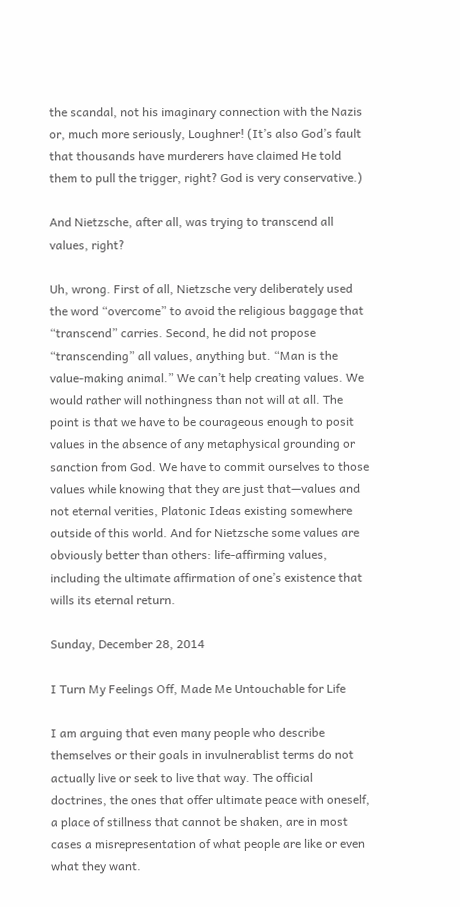the scandal, not his imaginary connection with the Nazis or, much more seriously, Loughner! (It’s also God’s fault that thousands have murderers have claimed He told them to pull the trigger, right? God is very conservative.)

And Nietzsche, after all, was trying to transcend all values, right?

Uh, wrong. First of all, Nietzsche very deliberately used the word “overcome” to avoid the religious baggage that “transcend” carries. Second, he did not propose “transcending” all values, anything but. “Man is the value-making animal.” We can’t help creating values. We would rather will nothingness than not will at all. The point is that we have to be courageous enough to posit values in the absence of any metaphysical grounding or sanction from God. We have to commit ourselves to those values while knowing that they are just that—values and not eternal verities, Platonic Ideas existing somewhere outside of this world. And for Nietzsche some values are obviously better than others: life-affirming values, including the ultimate affirmation of one’s existence that wills its eternal return.

Sunday, December 28, 2014

I Turn My Feelings Off, Made Me Untouchable for Life

I am arguing that even many people who describe themselves or their goals in invulnerablist terms do not actually live or seek to live that way. The official doctrines, the ones that offer ultimate peace with oneself, a place of stillness that cannot be shaken, are in most cases a misrepresentation of what people are like or even what they want.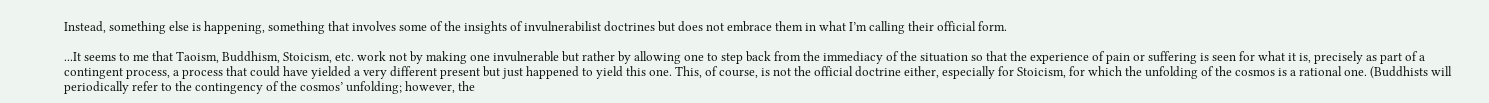Instead, something else is happening, something that involves some of the insights of invulnerabilist doctrines but does not embrace them in what I’m calling their official form.

...It seems to me that Taoism, Buddhism, Stoicism, etc. work not by making one invulnerable but rather by allowing one to step back from the immediacy of the situation so that the experience of pain or suffering is seen for what it is, precisely as part of a contingent process, a process that could have yielded a very different present but just happened to yield this one. This, of course, is not the official doctrine either, especially for Stoicism, for which the unfolding of the cosmos is a rational one. (Buddhists will periodically refer to the contingency of the cosmos’ unfolding; however, the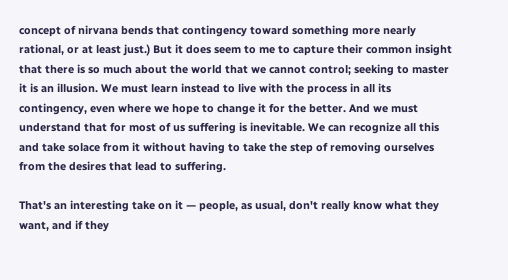concept of nirvana bends that contingency toward something more nearly rational, or at least just.) But it does seem to me to capture their common insight that there is so much about the world that we cannot control; seeking to master it is an illusion. We must learn instead to live with the process in all its contingency, even where we hope to change it for the better. And we must understand that for most of us suffering is inevitable. We can recognize all this and take solace from it without having to take the step of removing ourselves from the desires that lead to suffering.

That's an interesting take on it — people, as usual, don't really know what they want, and if they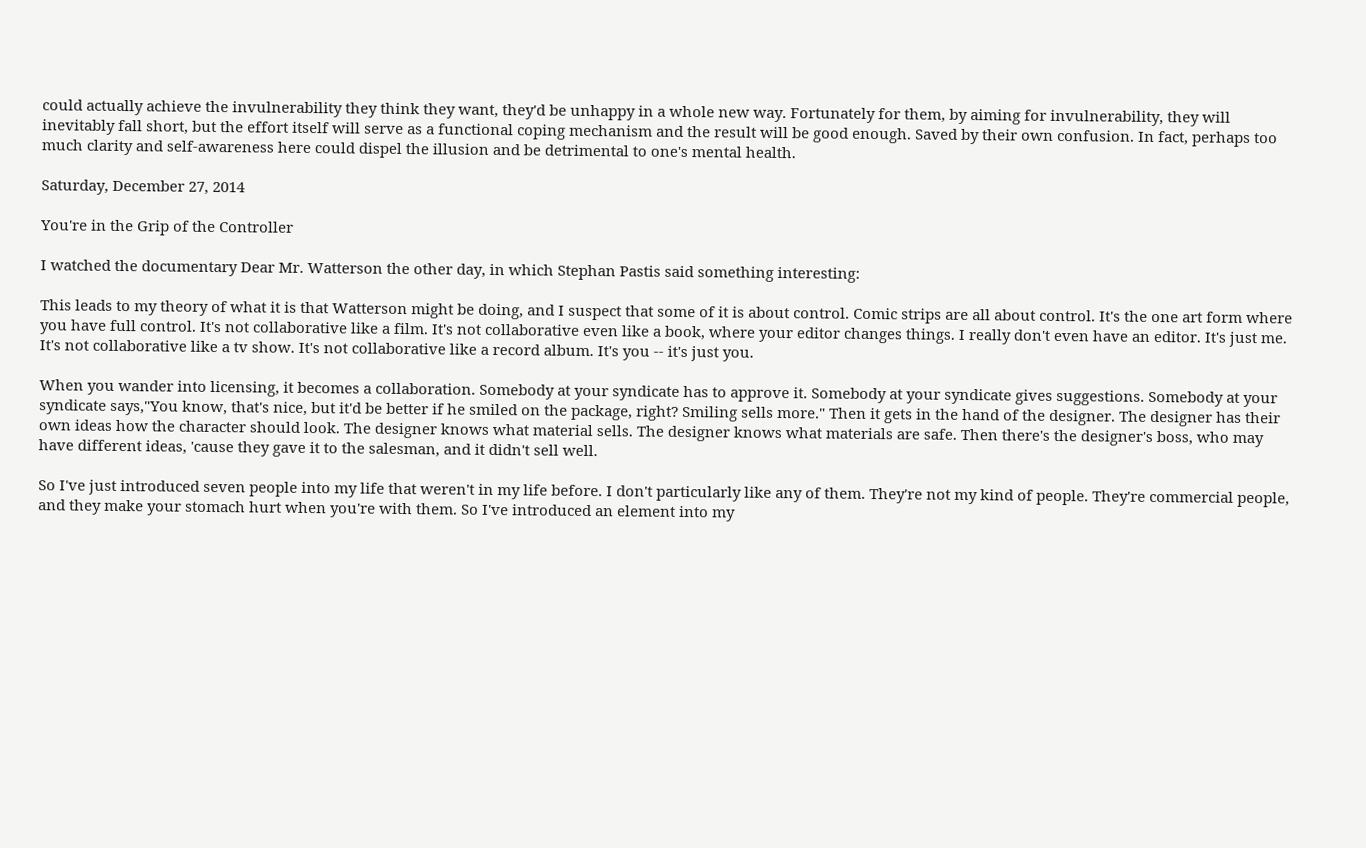could actually achieve the invulnerability they think they want, they'd be unhappy in a whole new way. Fortunately for them, by aiming for invulnerability, they will inevitably fall short, but the effort itself will serve as a functional coping mechanism and the result will be good enough. Saved by their own confusion. In fact, perhaps too much clarity and self-awareness here could dispel the illusion and be detrimental to one's mental health.

Saturday, December 27, 2014

You're in the Grip of the Controller

I watched the documentary Dear Mr. Watterson the other day, in which Stephan Pastis said something interesting:

This leads to my theory of what it is that Watterson might be doing, and I suspect that some of it is about control. Comic strips are all about control. It's the one art form where you have full control. It's not collaborative like a film. It's not collaborative even like a book, where your editor changes things. I really don't even have an editor. It's just me. It's not collaborative like a tv show. It's not collaborative like a record album. It's you -- it's just you.

When you wander into licensing, it becomes a collaboration. Somebody at your syndicate has to approve it. Somebody at your syndicate gives suggestions. Somebody at your syndicate says,"You know, that's nice, but it'd be better if he smiled on the package, right? Smiling sells more." Then it gets in the hand of the designer. The designer has their own ideas how the character should look. The designer knows what material sells. The designer knows what materials are safe. Then there's the designer's boss, who may have different ideas, 'cause they gave it to the salesman, and it didn't sell well.

So I've just introduced seven people into my life that weren't in my life before. I don't particularly like any of them. They're not my kind of people. They're commercial people, and they make your stomach hurt when you're with them. So I've introduced an element into my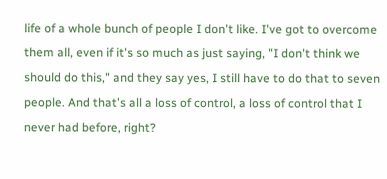life of a whole bunch of people I don't like. I've got to overcome them all, even if it's so much as just saying, "I don't think we should do this," and they say yes, I still have to do that to seven people. And that's all a loss of control, a loss of control that I never had before, right?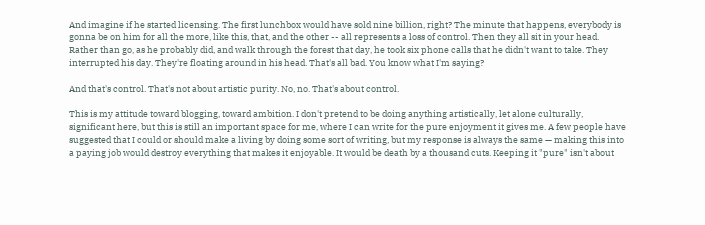And imagine if he started licensing. The first lunchbox would have sold nine billion, right? The minute that happens, everybody is gonna be on him for all the more, like this, that, and the other -- all represents a loss of control. Then they all sit in your head. Rather than go, as he probably did, and walk through the forest that day, he took six phone calls that he didn't want to take. They interrupted his day. They're floating around in his head. That's all bad. You know what I'm saying?

And that's control. That's not about artistic purity. No, no. That's about control.

This is my attitude toward blogging, toward ambition. I don't pretend to be doing anything artistically, let alone culturally, significant here, but this is still an important space for me, where I can write for the pure enjoyment it gives me. A few people have suggested that I could or should make a living by doing some sort of writing, but my response is always the same — making this into a paying job would destroy everything that makes it enjoyable. It would be death by a thousand cuts. Keeping it "pure" isn't about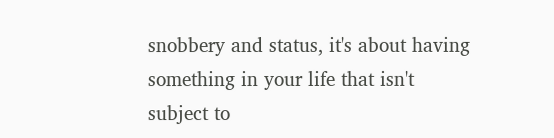snobbery and status, it's about having something in your life that isn't subject to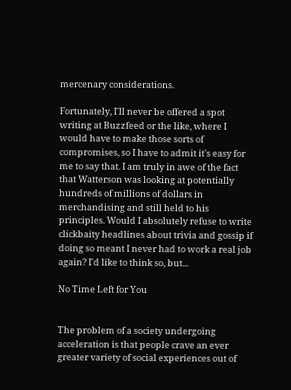mercenary considerations.

Fortunately, I'll never be offered a spot writing at Buzzfeed or the like, where I would have to make those sorts of compromises, so I have to admit it's easy for me to say that. I am truly in awe of the fact that Watterson was looking at potentially hundreds of millions of dollars in merchandising and still held to his principles. Would I absolutely refuse to write clickbaity headlines about trivia and gossip if doing so meant I never had to work a real job again? I'd like to think so, but...

No Time Left for You


The problem of a society undergoing acceleration is that people crave an ever greater variety of social experiences out of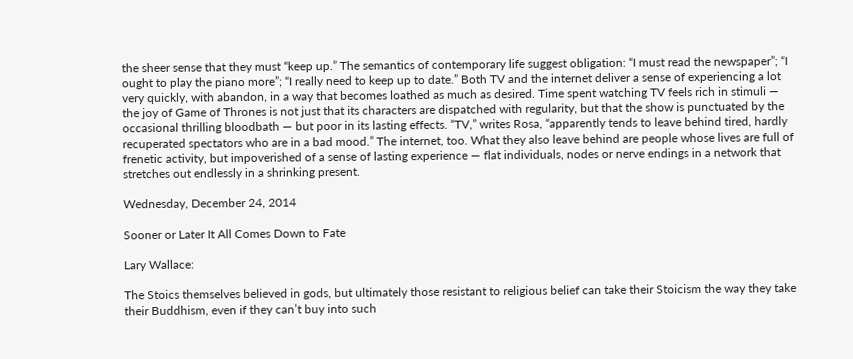the sheer sense that they must “keep up.” The semantics of contemporary life suggest obligation: “I must read the newspaper”; “I ought to play the piano more”; “I really need to keep up to date.” Both TV and the internet deliver a sense of experiencing a lot very quickly, with abandon, in a way that becomes loathed as much as desired. Time spent watching TV feels rich in stimuli — the joy of Game of Thrones is not just that its characters are dispatched with regularity, but that the show is punctuated by the occasional thrilling bloodbath — but poor in its lasting effects. “TV,” writes Rosa, “apparently tends to leave behind tired, hardly recuperated spectators who are in a bad mood.” The internet, too. What they also leave behind are people whose lives are full of frenetic activity, but impoverished of a sense of lasting experience — flat individuals, nodes or nerve endings in a network that stretches out endlessly in a shrinking present.

Wednesday, December 24, 2014

Sooner or Later It All Comes Down to Fate

Lary Wallace:

The Stoics themselves believed in gods, but ultimately those resistant to religious belief can take their Stoicism the way they take their Buddhism, even if they can’t buy into such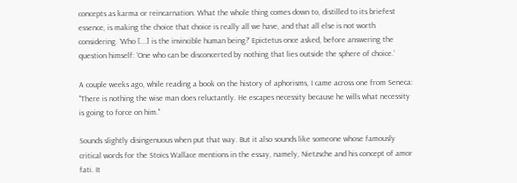concepts as karma or reincarnation. What the whole thing comes down to, distilled to its briefest essence, is making the choice that choice is really all we have, and that all else is not worth considering. ‘Who [...] is the invincible human being?’ Epictetus once asked, before answering the question himself: ‘One who can be disconcerted by nothing that lies outside the sphere of choice.’

A couple weeks ago, while reading a book on the history of aphorisms, I came across one from Seneca: "There is nothing the wise man does reluctantly. He escapes necessity because he wills what necessity is going to force on him."

Sounds slightly disingenuous when put that way. But it also sounds like someone whose famously critical words for the Stoics Wallace mentions in the essay, namely, Nietzsche and his concept of amor fati. It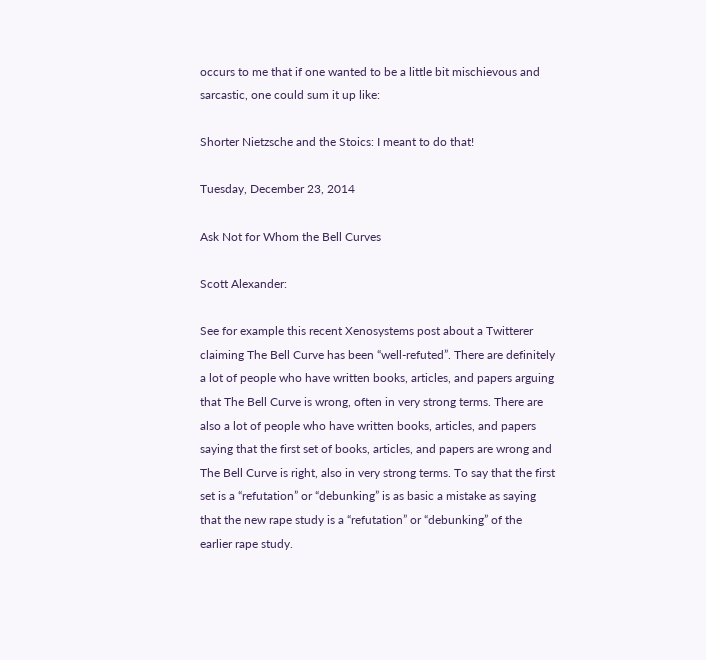occurs to me that if one wanted to be a little bit mischievous and sarcastic, one could sum it up like:

Shorter Nietzsche and the Stoics: I meant to do that!

Tuesday, December 23, 2014

Ask Not for Whom the Bell Curves

Scott Alexander:

See for example this recent Xenosystems post about a Twitterer claiming The Bell Curve has been “well-refuted”. There are definitely a lot of people who have written books, articles, and papers arguing that The Bell Curve is wrong, often in very strong terms. There are also a lot of people who have written books, articles, and papers saying that the first set of books, articles, and papers are wrong and The Bell Curve is right, also in very strong terms. To say that the first set is a “refutation” or “debunking” is as basic a mistake as saying that the new rape study is a “refutation” or “debunking” of the earlier rape study.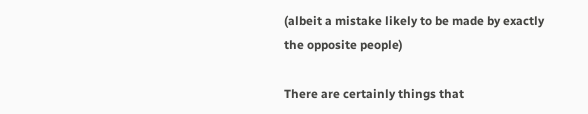(albeit a mistake likely to be made by exactly the opposite people)

There are certainly things that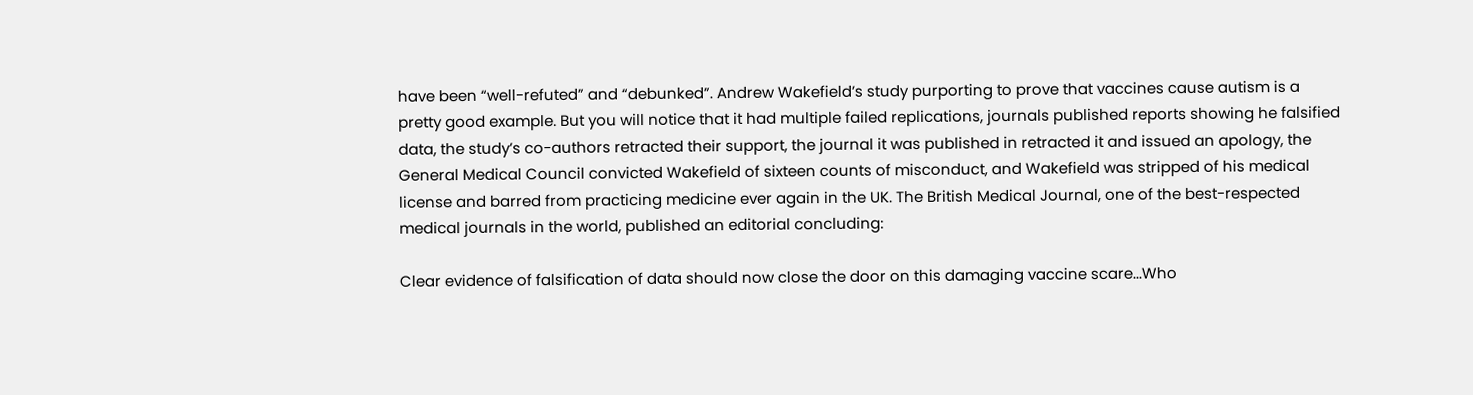have been “well-refuted” and “debunked”. Andrew Wakefield’s study purporting to prove that vaccines cause autism is a pretty good example. But you will notice that it had multiple failed replications, journals published reports showing he falsified data, the study’s co-authors retracted their support, the journal it was published in retracted it and issued an apology, the General Medical Council convicted Wakefield of sixteen counts of misconduct, and Wakefield was stripped of his medical license and barred from practicing medicine ever again in the UK. The British Medical Journal, one of the best-respected medical journals in the world, published an editorial concluding:

Clear evidence of falsification of data should now close the door on this damaging vaccine scare...Who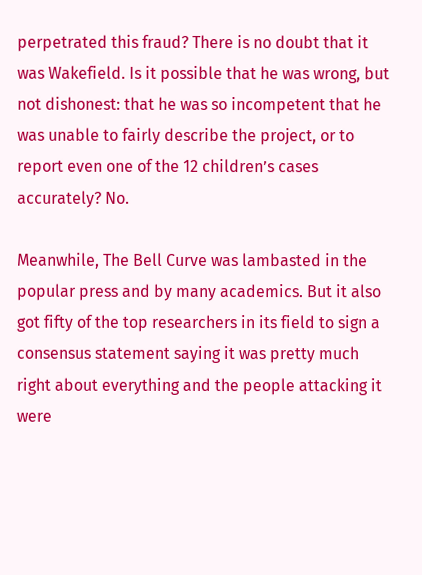perpetrated this fraud? There is no doubt that it was Wakefield. Is it possible that he was wrong, but not dishonest: that he was so incompetent that he was unable to fairly describe the project, or to report even one of the 12 children’s cases accurately? No.

Meanwhile, The Bell Curve was lambasted in the popular press and by many academics. But it also got fifty of the top researchers in its field to sign a consensus statement saying it was pretty much right about everything and the people attacking it were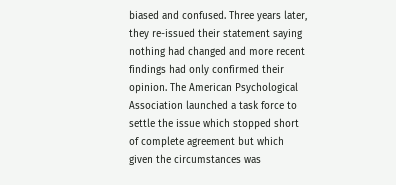biased and confused. Three years later, they re-issued their statement saying nothing had changed and more recent findings had only confirmed their opinion. The American Psychological Association launched a task force to settle the issue which stopped short of complete agreement but which given the circumstances was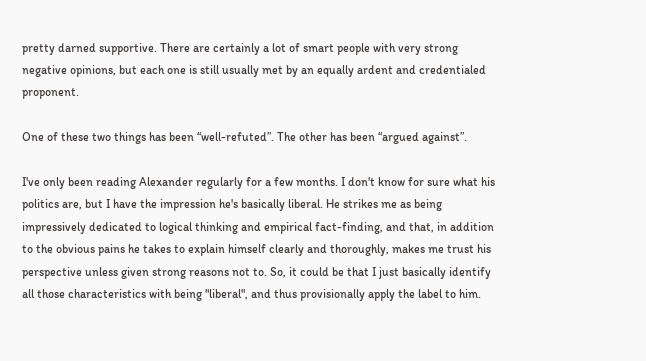pretty darned supportive. There are certainly a lot of smart people with very strong negative opinions, but each one is still usually met by an equally ardent and credentialed proponent.

One of these two things has been “well-refuted”. The other has been “argued against”.

I've only been reading Alexander regularly for a few months. I don't know for sure what his politics are, but I have the impression he's basically liberal. He strikes me as being impressively dedicated to logical thinking and empirical fact-finding, and that, in addition to the obvious pains he takes to explain himself clearly and thoroughly, makes me trust his perspective unless given strong reasons not to. So, it could be that I just basically identify all those characteristics with being "liberal", and thus provisionally apply the label to him.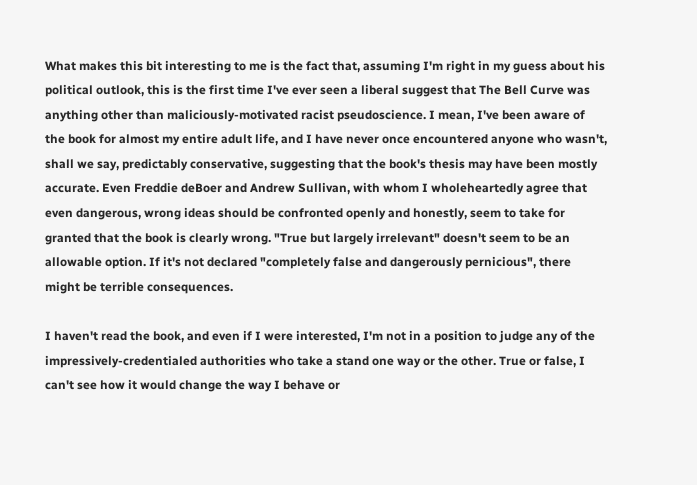What makes this bit interesting to me is the fact that, assuming I'm right in my guess about his political outlook, this is the first time I've ever seen a liberal suggest that The Bell Curve was anything other than maliciously-motivated racist pseudoscience. I mean, I've been aware of the book for almost my entire adult life, and I have never once encountered anyone who wasn't, shall we say, predictably conservative, suggesting that the book's thesis may have been mostly accurate. Even Freddie deBoer and Andrew Sullivan, with whom I wholeheartedly agree that even dangerous, wrong ideas should be confronted openly and honestly, seem to take for granted that the book is clearly wrong. "True but largely irrelevant" doesn't seem to be an allowable option. If it's not declared "completely false and dangerously pernicious", there might be terrible consequences.

I haven't read the book, and even if I were interested, I'm not in a position to judge any of the impressively-credentialed authorities who take a stand one way or the other. True or false, I can't see how it would change the way I behave or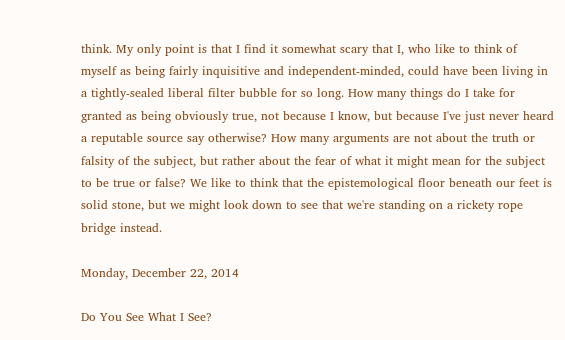think. My only point is that I find it somewhat scary that I, who like to think of myself as being fairly inquisitive and independent-minded, could have been living in a tightly-sealed liberal filter bubble for so long. How many things do I take for granted as being obviously true, not because I know, but because I've just never heard a reputable source say otherwise? How many arguments are not about the truth or falsity of the subject, but rather about the fear of what it might mean for the subject to be true or false? We like to think that the epistemological floor beneath our feet is solid stone, but we might look down to see that we're standing on a rickety rope bridge instead.

Monday, December 22, 2014

Do You See What I See?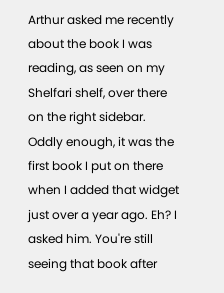Arthur asked me recently about the book I was reading, as seen on my Shelfari shelf, over there on the right sidebar. Oddly enough, it was the first book I put on there when I added that widget just over a year ago. Eh? I asked him. You're still seeing that book after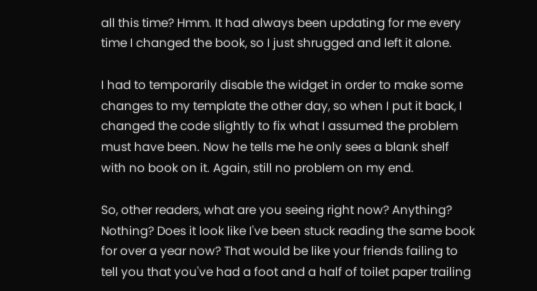all this time? Hmm. It had always been updating for me every time I changed the book, so I just shrugged and left it alone.

I had to temporarily disable the widget in order to make some changes to my template the other day, so when I put it back, I changed the code slightly to fix what I assumed the problem must have been. Now he tells me he only sees a blank shelf with no book on it. Again, still no problem on my end.

So, other readers, what are you seeing right now? Anything? Nothing? Does it look like I've been stuck reading the same book for over a year now? That would be like your friends failing to tell you that you've had a foot and a half of toilet paper trailing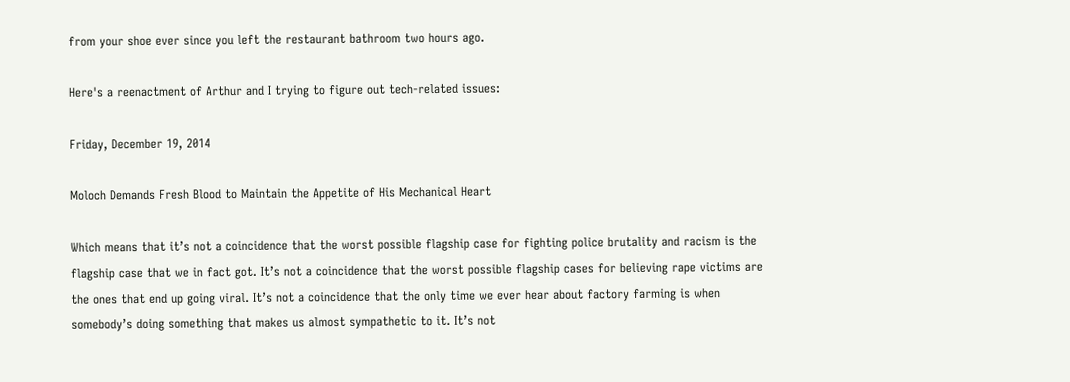from your shoe ever since you left the restaurant bathroom two hours ago.

Here's a reenactment of Arthur and I trying to figure out tech-related issues:

Friday, December 19, 2014

Moloch Demands Fresh Blood to Maintain the Appetite of His Mechanical Heart

Which means that it’s not a coincidence that the worst possible flagship case for fighting police brutality and racism is the flagship case that we in fact got. It’s not a coincidence that the worst possible flagship cases for believing rape victims are the ones that end up going viral. It’s not a coincidence that the only time we ever hear about factory farming is when somebody’s doing something that makes us almost sympathetic to it. It’s not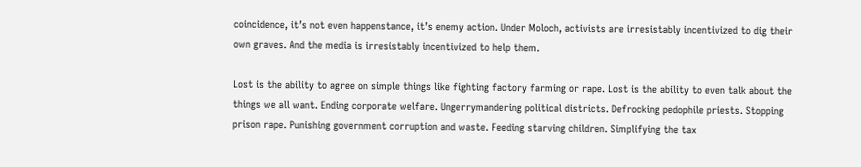coincidence, it’s not even happenstance, it’s enemy action. Under Moloch, activists are irresistably incentivized to dig their own graves. And the media is irresistably incentivized to help them.

Lost is the ability to agree on simple things like fighting factory farming or rape. Lost is the ability to even talk about the things we all want. Ending corporate welfare. Ungerrymandering political districts. Defrocking pedophile priests. Stopping prison rape. Punishing government corruption and waste. Feeding starving children. Simplifying the tax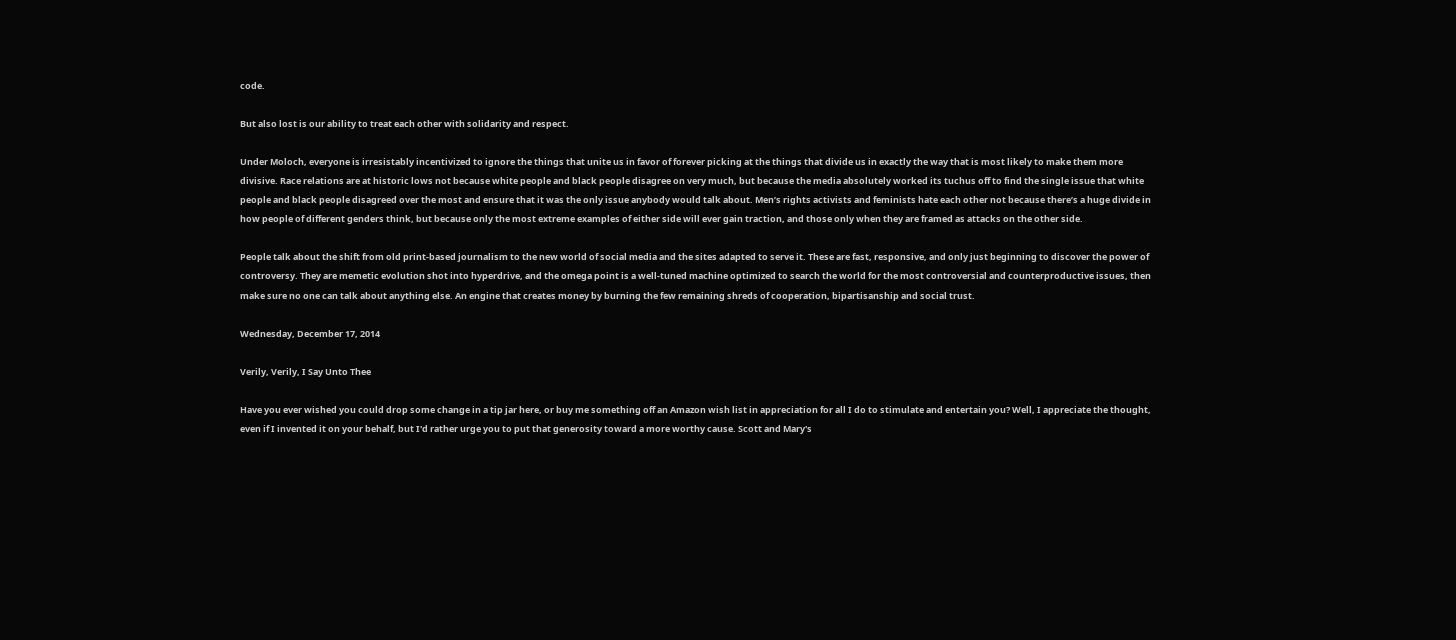code.

But also lost is our ability to treat each other with solidarity and respect.

Under Moloch, everyone is irresistably incentivized to ignore the things that unite us in favor of forever picking at the things that divide us in exactly the way that is most likely to make them more divisive. Race relations are at historic lows not because white people and black people disagree on very much, but because the media absolutely worked its tuchus off to find the single issue that white people and black people disagreed over the most and ensure that it was the only issue anybody would talk about. Men’s rights activists and feminists hate each other not because there’s a huge divide in how people of different genders think, but because only the most extreme examples of either side will ever gain traction, and those only when they are framed as attacks on the other side.

People talk about the shift from old print-based journalism to the new world of social media and the sites adapted to serve it. These are fast, responsive, and only just beginning to discover the power of controversy. They are memetic evolution shot into hyperdrive, and the omega point is a well-tuned machine optimized to search the world for the most controversial and counterproductive issues, then make sure no one can talk about anything else. An engine that creates money by burning the few remaining shreds of cooperation, bipartisanship and social trust.

Wednesday, December 17, 2014

Verily, Verily, I Say Unto Thee

Have you ever wished you could drop some change in a tip jar here, or buy me something off an Amazon wish list in appreciation for all I do to stimulate and entertain you? Well, I appreciate the thought, even if I invented it on your behalf, but I'd rather urge you to put that generosity toward a more worthy cause. Scott and Mary's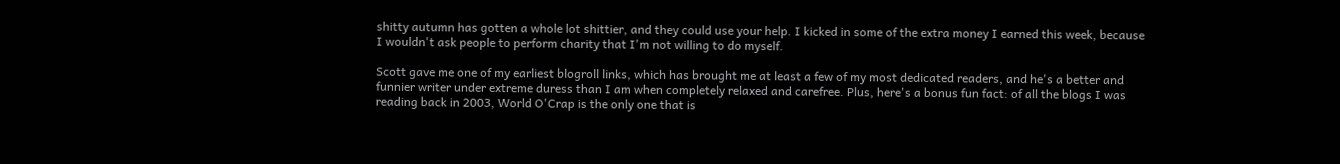shitty autumn has gotten a whole lot shittier, and they could use your help. I kicked in some of the extra money I earned this week, because I wouldn't ask people to perform charity that I'm not willing to do myself.

Scott gave me one of my earliest blogroll links, which has brought me at least a few of my most dedicated readers, and he's a better and funnier writer under extreme duress than I am when completely relaxed and carefree. Plus, here's a bonus fun fact: of all the blogs I was reading back in 2003, World O'Crap is the only one that is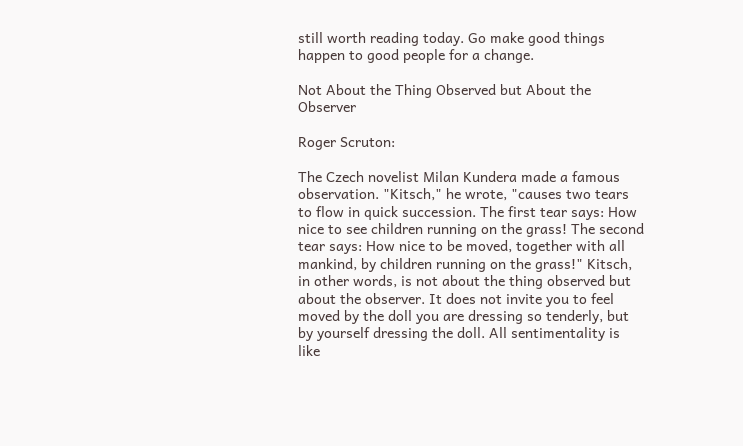still worth reading today. Go make good things happen to good people for a change.

Not About the Thing Observed but About the Observer

Roger Scruton:

The Czech novelist Milan Kundera made a famous observation. "Kitsch," he wrote, "causes two tears to flow in quick succession. The first tear says: How nice to see children running on the grass! The second tear says: How nice to be moved, together with all mankind, by children running on the grass!" Kitsch, in other words, is not about the thing observed but about the observer. It does not invite you to feel moved by the doll you are dressing so tenderly, but by yourself dressing the doll. All sentimentality is like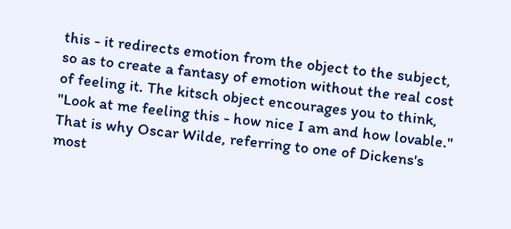this - it redirects emotion from the object to the subject, so as to create a fantasy of emotion without the real cost of feeling it. The kitsch object encourages you to think, "Look at me feeling this - how nice I am and how lovable." That is why Oscar Wilde, referring to one of Dickens's most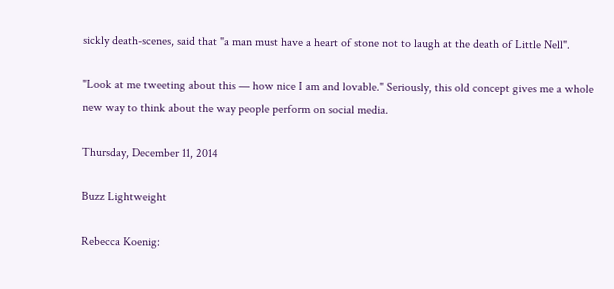sickly death-scenes, said that "a man must have a heart of stone not to laugh at the death of Little Nell".

"Look at me tweeting about this — how nice I am and lovable." Seriously, this old concept gives me a whole new way to think about the way people perform on social media.

Thursday, December 11, 2014

Buzz Lightweight

Rebecca Koenig: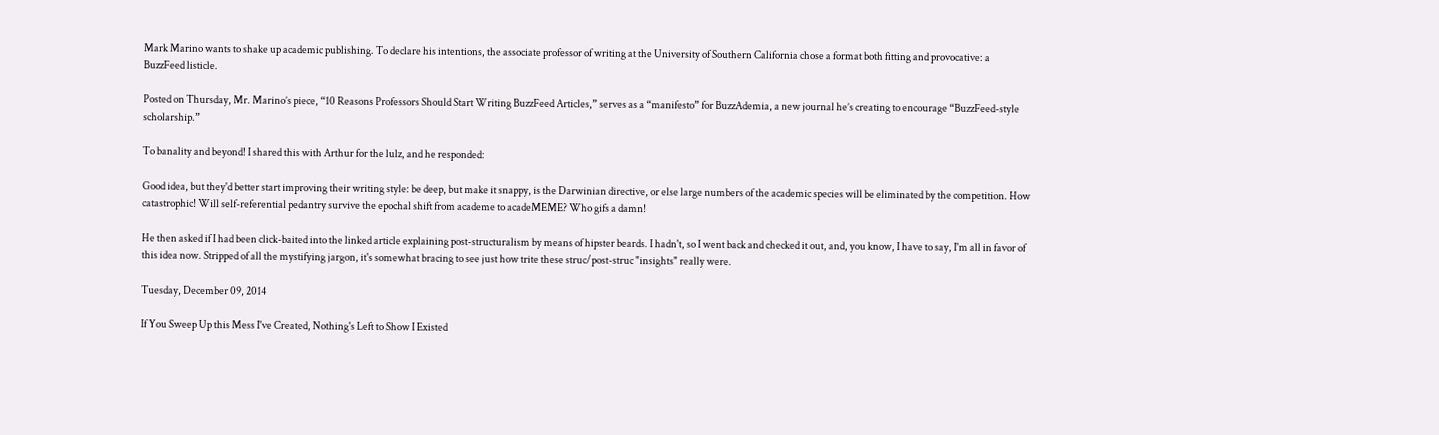Mark Marino wants to shake up academic publishing. To declare his intentions, the associate professor of writing at the University of Southern California chose a format both fitting and provocative: a BuzzFeed listicle.

Posted on Thursday, Mr. Marino’s piece, “10 Reasons Professors Should Start Writing BuzzFeed Articles,” serves as a “manifesto” for BuzzAdemia, a new journal he’s creating to encourage “BuzzFeed-style scholarship.”

To banality and beyond! I shared this with Arthur for the lulz, and he responded:

Good idea, but they'd better start improving their writing style: be deep, but make it snappy, is the Darwinian directive, or else large numbers of the academic species will be eliminated by the competition. How catastrophic! Will self-referential pedantry survive the epochal shift from academe to acadeMEME? Who gifs a damn!

He then asked if I had been click-baited into the linked article explaining post-structuralism by means of hipster beards. I hadn't, so I went back and checked it out, and, you know, I have to say, I'm all in favor of this idea now. Stripped of all the mystifying jargon, it's somewhat bracing to see just how trite these struc/post-struc "insights" really were.

Tuesday, December 09, 2014

If You Sweep Up this Mess I've Created, Nothing's Left to Show I Existed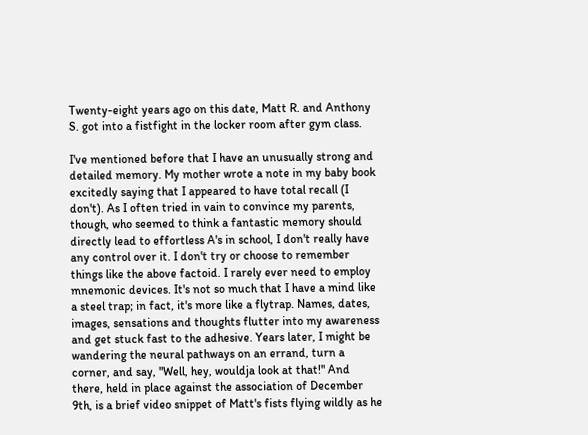Twenty-eight years ago on this date, Matt R. and Anthony S. got into a fistfight in the locker room after gym class.

I've mentioned before that I have an unusually strong and detailed memory. My mother wrote a note in my baby book excitedly saying that I appeared to have total recall (I don't). As I often tried in vain to convince my parents, though, who seemed to think a fantastic memory should directly lead to effortless A's in school, I don't really have any control over it. I don't try or choose to remember things like the above factoid. I rarely ever need to employ mnemonic devices. It's not so much that I have a mind like a steel trap; in fact, it's more like a flytrap. Names, dates, images, sensations and thoughts flutter into my awareness and get stuck fast to the adhesive. Years later, I might be wandering the neural pathways on an errand, turn a corner, and say, "Well, hey, wouldja look at that!" And there, held in place against the association of December 9th, is a brief video snippet of Matt's fists flying wildly as he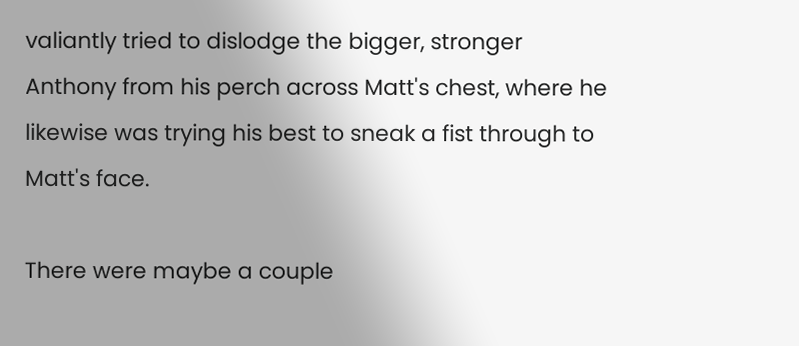valiantly tried to dislodge the bigger, stronger Anthony from his perch across Matt's chest, where he likewise was trying his best to sneak a fist through to Matt's face.

There were maybe a couple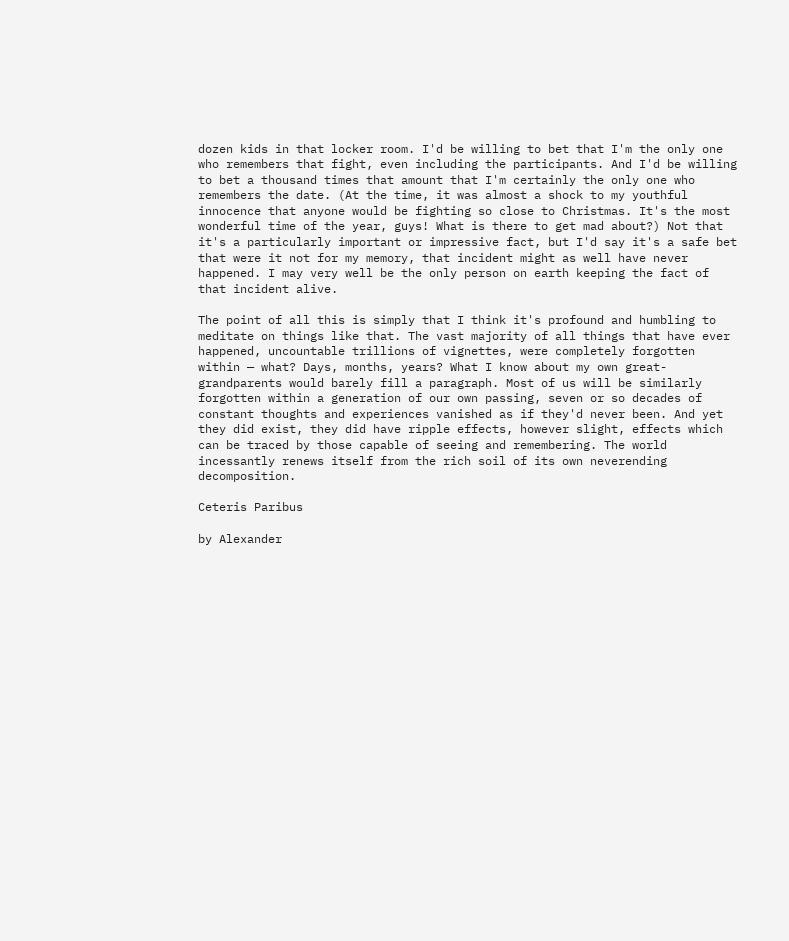dozen kids in that locker room. I'd be willing to bet that I'm the only one who remembers that fight, even including the participants. And I'd be willing to bet a thousand times that amount that I'm certainly the only one who remembers the date. (At the time, it was almost a shock to my youthful innocence that anyone would be fighting so close to Christmas. It's the most wonderful time of the year, guys! What is there to get mad about?) Not that it's a particularly important or impressive fact, but I'd say it's a safe bet that were it not for my memory, that incident might as well have never happened. I may very well be the only person on earth keeping the fact of that incident alive.

The point of all this is simply that I think it's profound and humbling to meditate on things like that. The vast majority of all things that have ever happened, uncountable trillions of vignettes, were completely forgotten within — what? Days, months, years? What I know about my own great-grandparents would barely fill a paragraph. Most of us will be similarly forgotten within a generation of our own passing, seven or so decades of constant thoughts and experiences vanished as if they'd never been. And yet they did exist, they did have ripple effects, however slight, effects which can be traced by those capable of seeing and remembering. The world incessantly renews itself from the rich soil of its own neverending decomposition.

Ceteris Paribus

by Alexander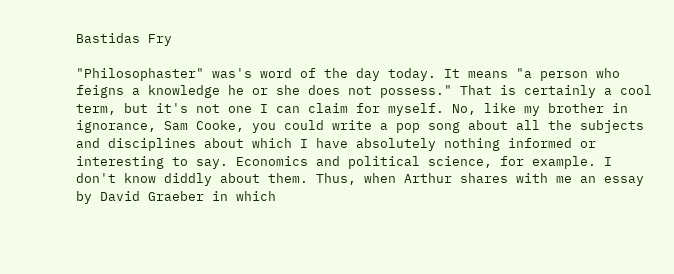Bastidas Fry

"Philosophaster" was's word of the day today. It means "a person who feigns a knowledge he or she does not possess." That is certainly a cool term, but it's not one I can claim for myself. No, like my brother in ignorance, Sam Cooke, you could write a pop song about all the subjects and disciplines about which I have absolutely nothing informed or interesting to say. Economics and political science, for example. I don't know diddly about them. Thus, when Arthur shares with me an essay by David Graeber in which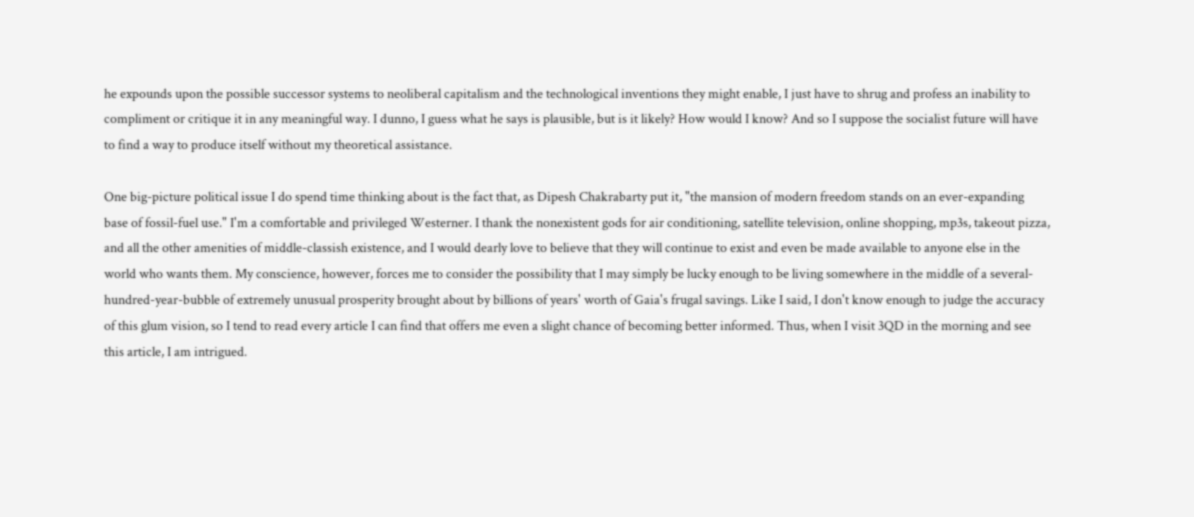he expounds upon the possible successor systems to neoliberal capitalism and the technological inventions they might enable, I just have to shrug and profess an inability to compliment or critique it in any meaningful way. I dunno, I guess what he says is plausible, but is it likely? How would I know? And so I suppose the socialist future will have to find a way to produce itself without my theoretical assistance.

One big-picture political issue I do spend time thinking about is the fact that, as Dipesh Chakrabarty put it, "the mansion of modern freedom stands on an ever-expanding base of fossil-fuel use." I'm a comfortable and privileged Westerner. I thank the nonexistent gods for air conditioning, satellite television, online shopping, mp3s, takeout pizza, and all the other amenities of middle-classish existence, and I would dearly love to believe that they will continue to exist and even be made available to anyone else in the world who wants them. My conscience, however, forces me to consider the possibility that I may simply be lucky enough to be living somewhere in the middle of a several-hundred-year-bubble of extremely unusual prosperity brought about by billions of years' worth of Gaia's frugal savings. Like I said, I don't know enough to judge the accuracy of this glum vision, so I tend to read every article I can find that offers me even a slight chance of becoming better informed. Thus, when I visit 3QD in the morning and see this article, I am intrigued.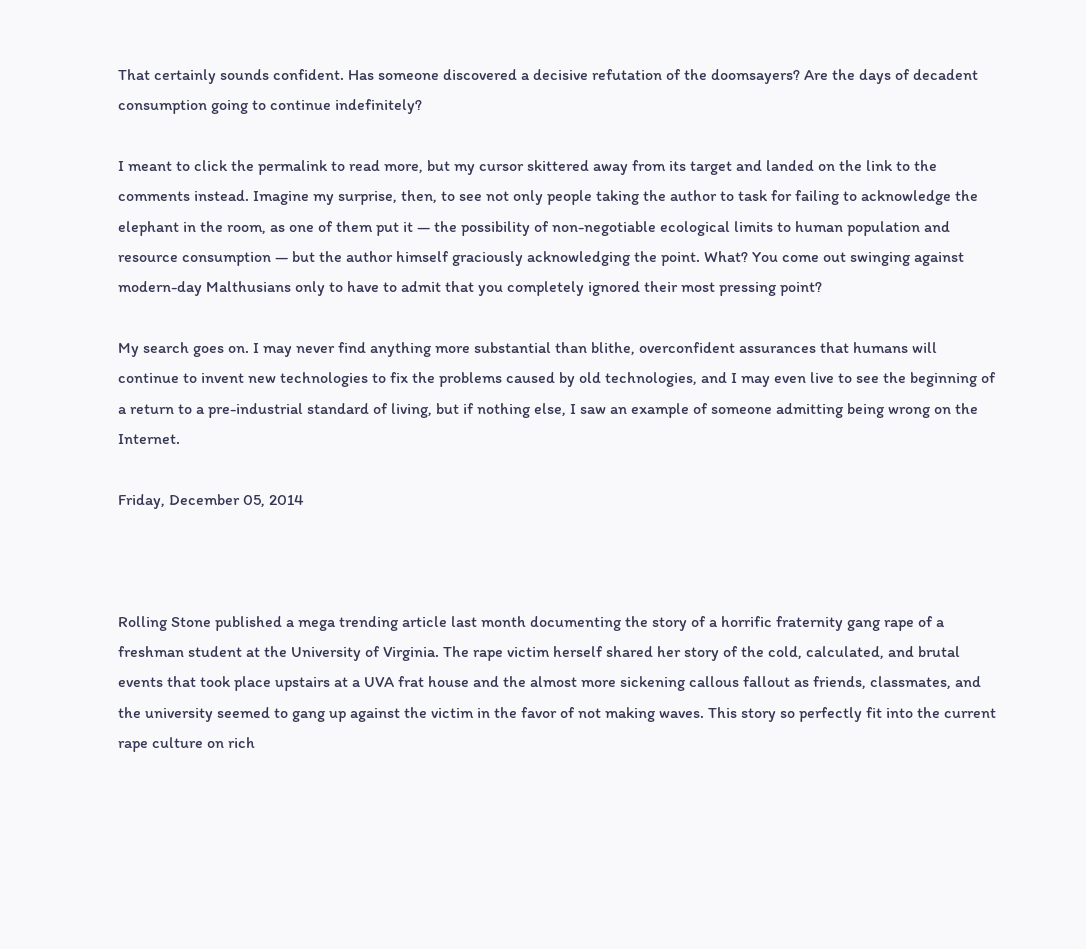That certainly sounds confident. Has someone discovered a decisive refutation of the doomsayers? Are the days of decadent consumption going to continue indefinitely?

I meant to click the permalink to read more, but my cursor skittered away from its target and landed on the link to the comments instead. Imagine my surprise, then, to see not only people taking the author to task for failing to acknowledge the elephant in the room, as one of them put it — the possibility of non-negotiable ecological limits to human population and resource consumption — but the author himself graciously acknowledging the point. What? You come out swinging against modern-day Malthusians only to have to admit that you completely ignored their most pressing point?

My search goes on. I may never find anything more substantial than blithe, overconfident assurances that humans will continue to invent new technologies to fix the problems caused by old technologies, and I may even live to see the beginning of a return to a pre-industrial standard of living, but if nothing else, I saw an example of someone admitting being wrong on the Internet.

Friday, December 05, 2014



Rolling Stone published a mega trending article last month documenting the story of a horrific fraternity gang rape of a freshman student at the University of Virginia. The rape victim herself shared her story of the cold, calculated, and brutal events that took place upstairs at a UVA frat house and the almost more sickening callous fallout as friends, classmates, and the university seemed to gang up against the victim in the favor of not making waves. This story so perfectly fit into the current rape culture on rich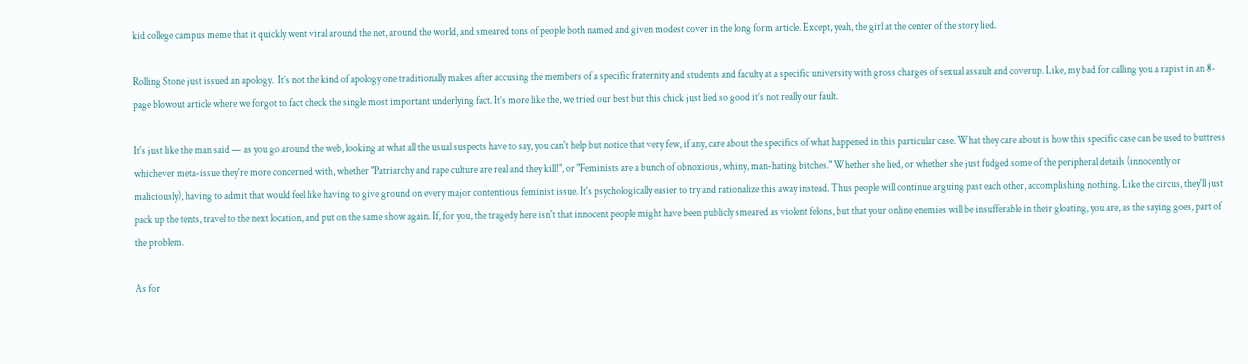kid college campus meme that it quickly went viral around the net, around the world, and smeared tons of people both named and given modest cover in the long form article. Except, yeah, the girl at the center of the story lied.

Rolling Stone just issued an apology.  It’s not the kind of apology one traditionally makes after accusing the members of a specific fraternity and students and faculty at a specific university with gross charges of sexual assault and coverup. Like, my bad for calling you a rapist in an 8-page blowout article where we forgot to fact check the single most important underlying fact. It’s more like the, we tried our best but this chick just lied so good it’s not really our fault.

It's just like the man said — as you go around the web, looking at what all the usual suspects have to say, you can't help but notice that very few, if any, care about the specifics of what happened in this particular case. What they care about is how this specific case can be used to buttress whichever meta-issue they're more concerned with, whether "Patriarchy and rape culture are real and they kill!", or "Feminists are a bunch of obnoxious, whiny, man-hating bitches." Whether she lied, or whether she just fudged some of the peripheral details (innocently or maliciously), having to admit that would feel like having to give ground on every major contentious feminist issue. It's psychologically easier to try and rationalize this away instead. Thus people will continue arguing past each other, accomplishing nothing. Like the circus, they'll just pack up the tents, travel to the next location, and put on the same show again. If, for you, the tragedy here isn't that innocent people might have been publicly smeared as violent felons, but that your online enemies will be insufferable in their gloating, you are, as the saying goes, part of the problem.

As for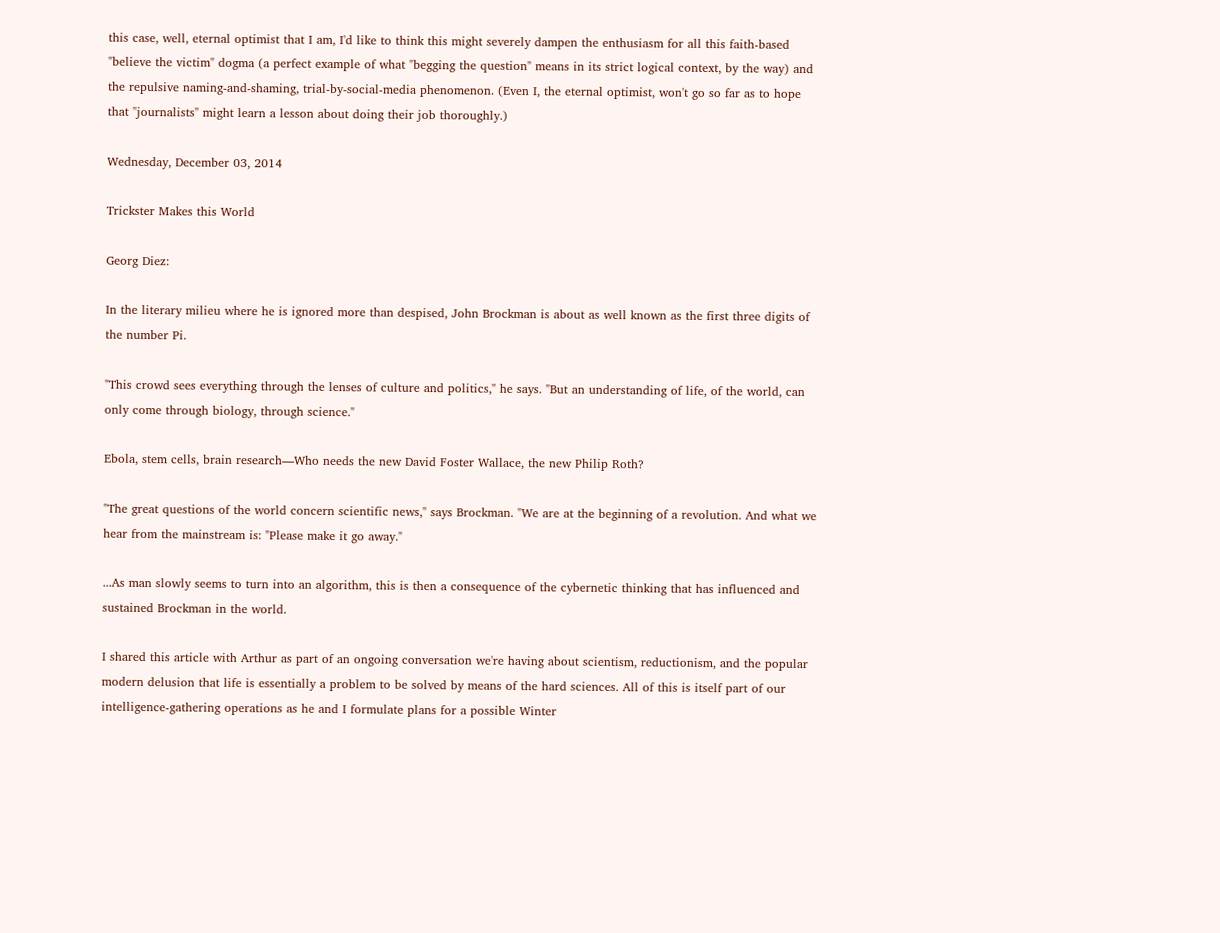this case, well, eternal optimist that I am, I'd like to think this might severely dampen the enthusiasm for all this faith-based "believe the victim" dogma (a perfect example of what "begging the question" means in its strict logical context, by the way) and the repulsive naming-and-shaming, trial-by-social-media phenomenon. (Even I, the eternal optimist, won't go so far as to hope that "journalists" might learn a lesson about doing their job thoroughly.)

Wednesday, December 03, 2014

Trickster Makes this World

Georg Diez:

In the literary milieu where he is ignored more than despised, John Brockman is about as well known as the first three digits of the number Pi.

"This crowd sees everything through the lenses of culture and politics," he says. "But an understanding of life, of the world, can only come through biology, through science."

Ebola, stem cells, brain research—Who needs the new David Foster Wallace, the new Philip Roth?

"The great questions of the world concern scientific news," says Brockman. "We are at the beginning of a revolution. And what we hear from the mainstream is: "Please make it go away."

...As man slowly seems to turn into an algorithm, this is then a consequence of the cybernetic thinking that has influenced and sustained Brockman in the world.

I shared this article with Arthur as part of an ongoing conversation we're having about scientism, reductionism, and the popular modern delusion that life is essentially a problem to be solved by means of the hard sciences. All of this is itself part of our intelligence-gathering operations as he and I formulate plans for a possible Winter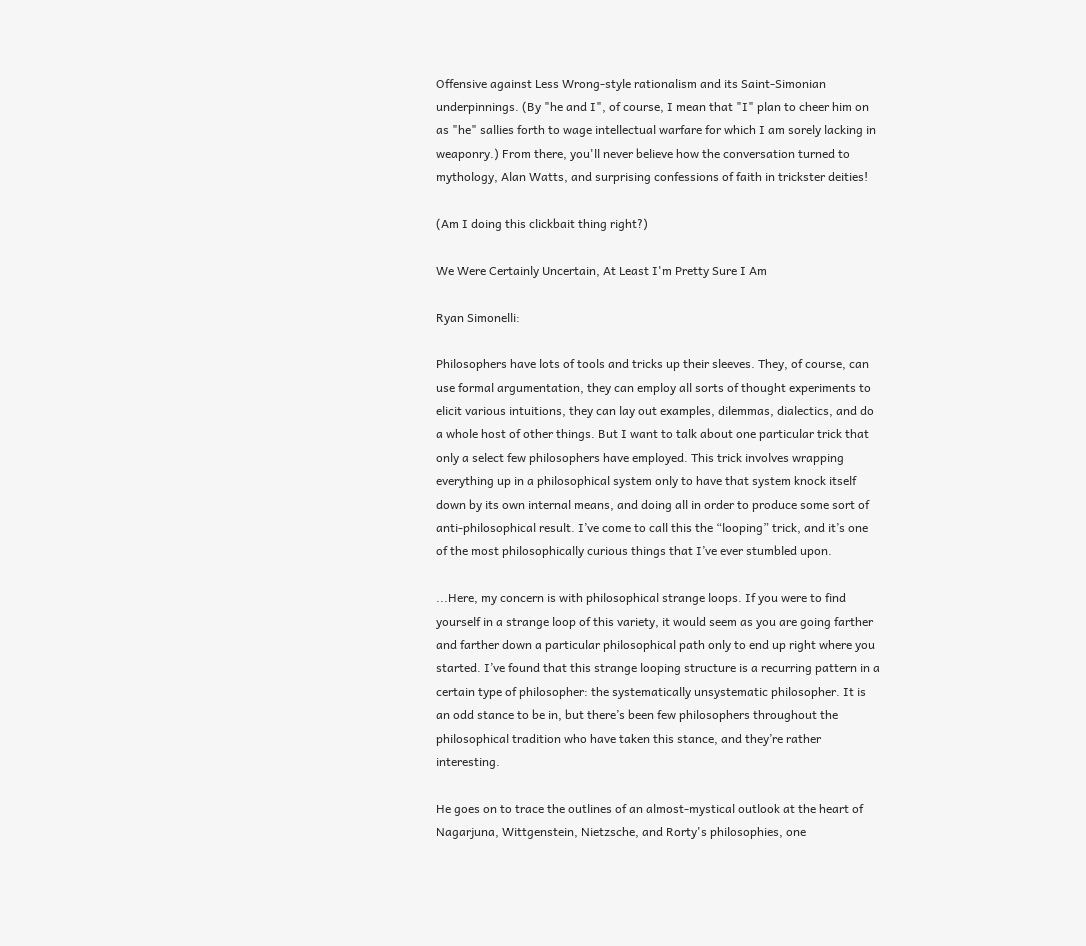Offensive against Less Wrong-style rationalism and its Saint-Simonian underpinnings. (By "he and I", of course, I mean that "I" plan to cheer him on as "he" sallies forth to wage intellectual warfare for which I am sorely lacking in weaponry.) From there, you'll never believe how the conversation turned to mythology, Alan Watts, and surprising confessions of faith in trickster deities!

(Am I doing this clickbait thing right?)

We Were Certainly Uncertain, At Least I'm Pretty Sure I Am

Ryan Simonelli:

Philosophers have lots of tools and tricks up their sleeves. They, of course, can use formal argumentation, they can employ all sorts of thought experiments to elicit various intuitions, they can lay out examples, dilemmas, dialectics, and do a whole host of other things. But I want to talk about one particular trick that only a select few philosophers have employed. This trick involves wrapping everything up in a philosophical system only to have that system knock itself down by its own internal means, and doing all in order to produce some sort of anti-philosophical result. I’ve come to call this the “looping” trick, and it’s one of the most philosophically curious things that I’ve ever stumbled upon.

...Here, my concern is with philosophical strange loops. If you were to find yourself in a strange loop of this variety, it would seem as you are going farther and farther down a particular philosophical path only to end up right where you started. I’ve found that this strange looping structure is a recurring pattern in a certain type of philosopher: the systematically unsystematic philosopher. It is an odd stance to be in, but there’s been few philosophers throughout the philosophical tradition who have taken this stance, and they’re rather interesting.

He goes on to trace the outlines of an almost-mystical outlook at the heart of Nagarjuna, Wittgenstein, Nietzsche, and Rorty's philosophies, one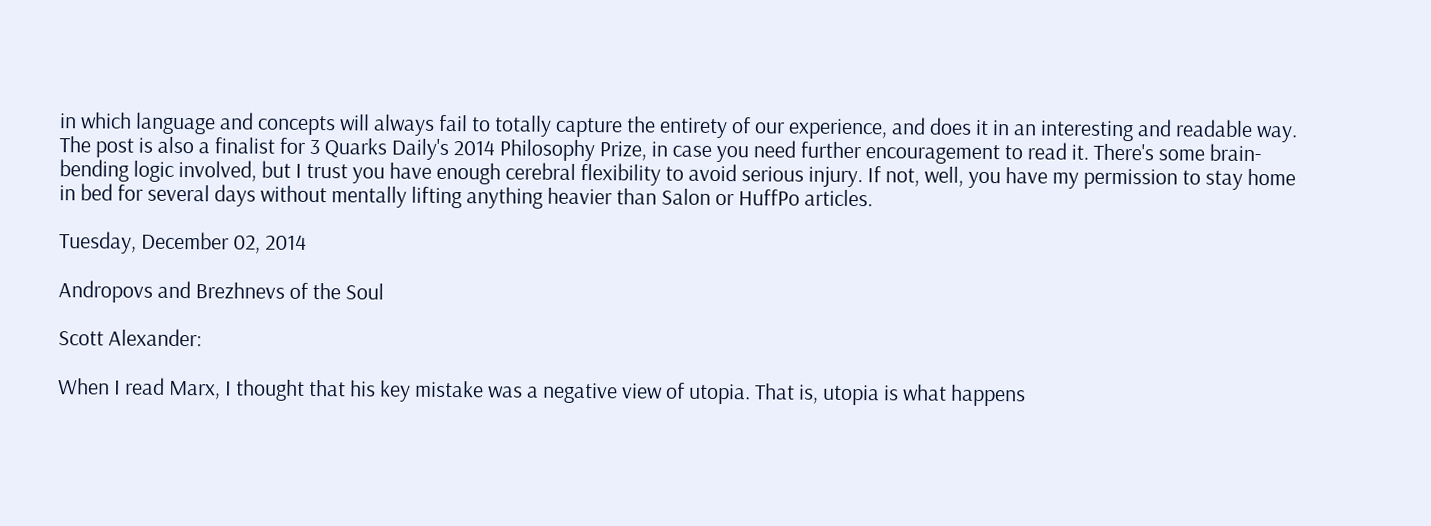in which language and concepts will always fail to totally capture the entirety of our experience, and does it in an interesting and readable way. The post is also a finalist for 3 Quarks Daily's 2014 Philosophy Prize, in case you need further encouragement to read it. There's some brain-bending logic involved, but I trust you have enough cerebral flexibility to avoid serious injury. If not, well, you have my permission to stay home in bed for several days without mentally lifting anything heavier than Salon or HuffPo articles.

Tuesday, December 02, 2014

Andropovs and Brezhnevs of the Soul

Scott Alexander:

When I read Marx, I thought that his key mistake was a negative view of utopia. That is, utopia is what happens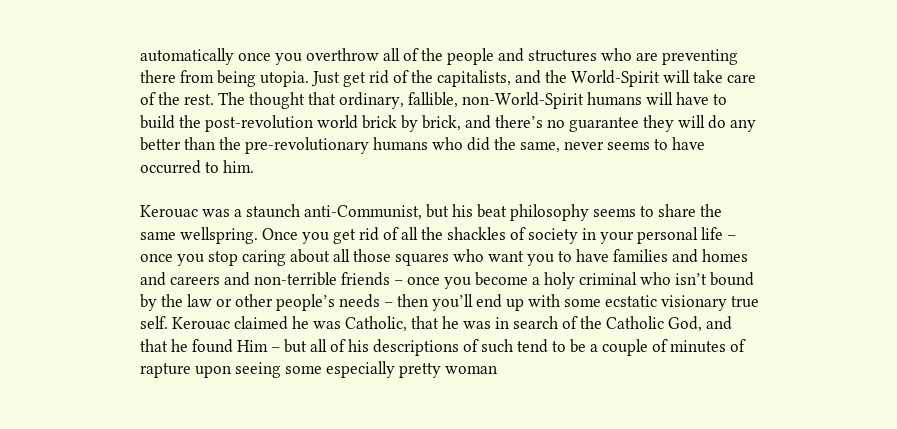automatically once you overthrow all of the people and structures who are preventing there from being utopia. Just get rid of the capitalists, and the World-Spirit will take care of the rest. The thought that ordinary, fallible, non-World-Spirit humans will have to build the post-revolution world brick by brick, and there’s no guarantee they will do any better than the pre-revolutionary humans who did the same, never seems to have occurred to him.

Kerouac was a staunch anti-Communist, but his beat philosophy seems to share the same wellspring. Once you get rid of all the shackles of society in your personal life – once you stop caring about all those squares who want you to have families and homes and careers and non-terrible friends – once you become a holy criminal who isn’t bound by the law or other people’s needs – then you’ll end up with some ecstatic visionary true self. Kerouac claimed he was Catholic, that he was in search of the Catholic God, and that he found Him – but all of his descriptions of such tend to be a couple of minutes of rapture upon seeing some especially pretty woman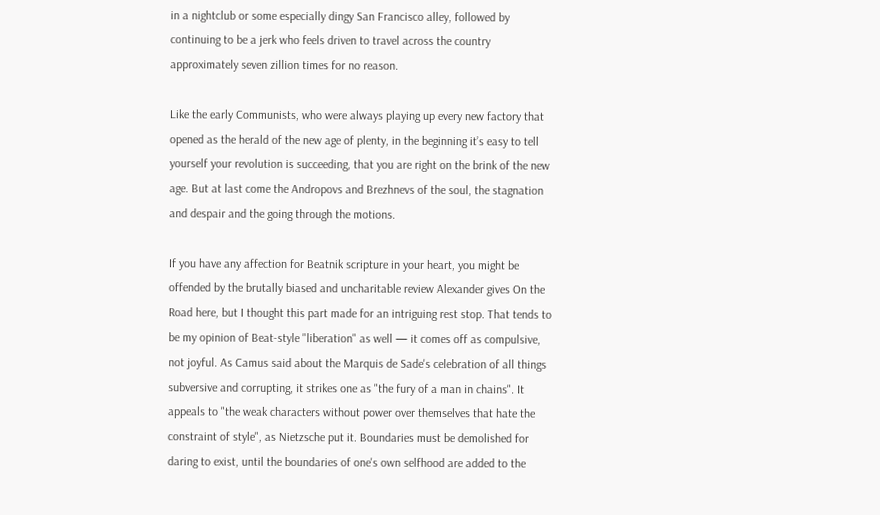in a nightclub or some especially dingy San Francisco alley, followed by continuing to be a jerk who feels driven to travel across the country approximately seven zillion times for no reason.

Like the early Communists, who were always playing up every new factory that opened as the herald of the new age of plenty, in the beginning it’s easy to tell yourself your revolution is succeeding, that you are right on the brink of the new age. But at last come the Andropovs and Brezhnevs of the soul, the stagnation and despair and the going through the motions.

If you have any affection for Beatnik scripture in your heart, you might be offended by the brutally biased and uncharitable review Alexander gives On the Road here, but I thought this part made for an intriguing rest stop. That tends to be my opinion of Beat-style "liberation" as well — it comes off as compulsive, not joyful. As Camus said about the Marquis de Sade's celebration of all things subversive and corrupting, it strikes one as "the fury of a man in chains". It appeals to "the weak characters without power over themselves that hate the constraint of style", as Nietzsche put it. Boundaries must be demolished for daring to exist, until the boundaries of one's own selfhood are added to the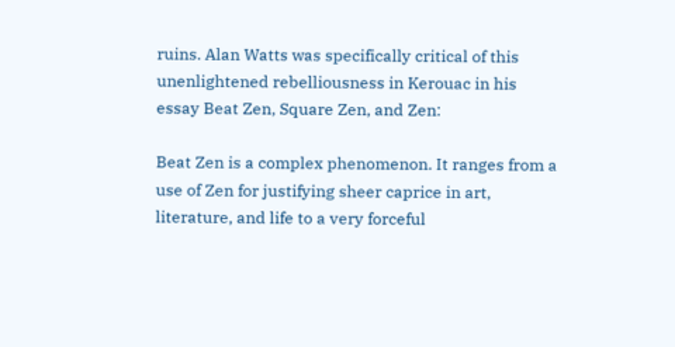ruins. Alan Watts was specifically critical of this unenlightened rebelliousness in Kerouac in his essay Beat Zen, Square Zen, and Zen:

Beat Zen is a complex phenomenon. It ranges from a use of Zen for justifying sheer caprice in art, literature, and life to a very forceful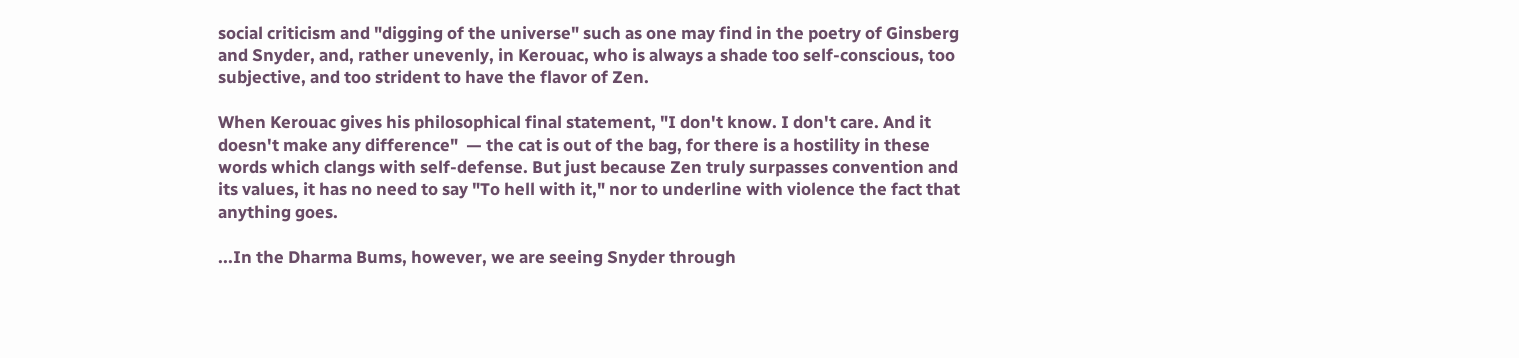social criticism and "digging of the universe" such as one may find in the poetry of Ginsberg and Snyder, and, rather unevenly, in Kerouac, who is always a shade too self-conscious, too subjective, and too strident to have the flavor of Zen.

When Kerouac gives his philosophical final statement, "I don't know. I don't care. And it doesn't make any difference"  — the cat is out of the bag, for there is a hostility in these words which clangs with self-defense. But just because Zen truly surpasses convention and its values, it has no need to say "To hell with it," nor to underline with violence the fact that anything goes.

...In the Dharma Bums, however, we are seeing Snyder through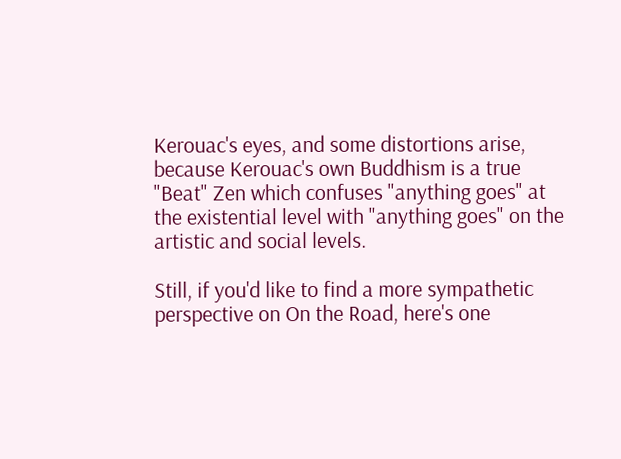Kerouac's eyes, and some distortions arise, because Kerouac's own Buddhism is a true "Beat" Zen which confuses "anything goes" at the existential level with "anything goes" on the artistic and social levels.

Still, if you'd like to find a more sympathetic perspective on On the Road, here's one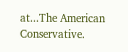at...The American Conservative.